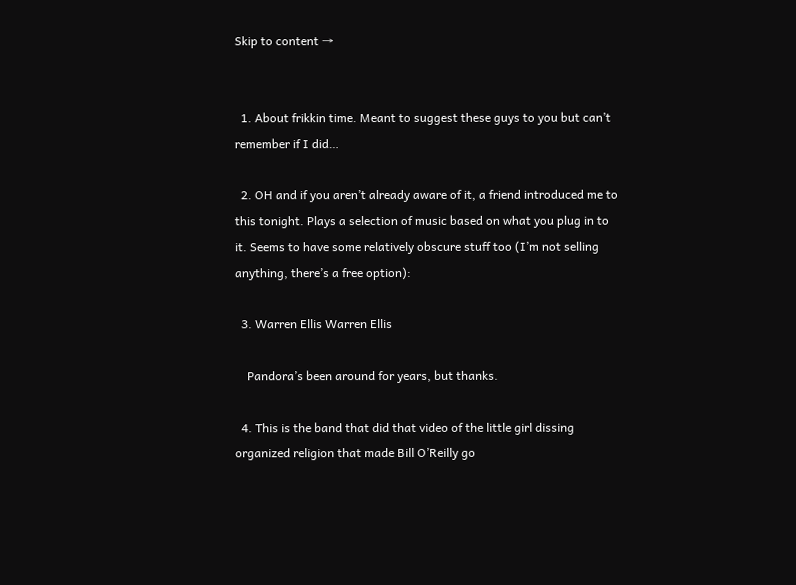Skip to content →


  1. About frikkin time. Meant to suggest these guys to you but can’t remember if I did…

  2. OH and if you aren’t already aware of it, a friend introduced me to this tonight. Plays a selection of music based on what you plug in to it. Seems to have some relatively obscure stuff too (I’m not selling anything, there’s a free option):

  3. Warren Ellis Warren Ellis

    Pandora’s been around for years, but thanks.

  4. This is the band that did that video of the little girl dissing organized religion that made Bill O’Reilly go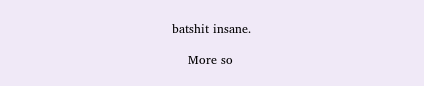batshit insane.

    More so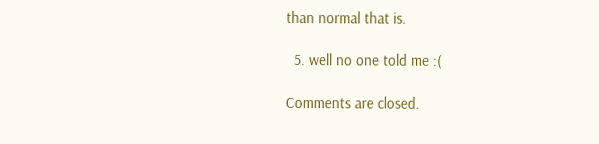than normal that is.

  5. well no one told me :(

Comments are closed.